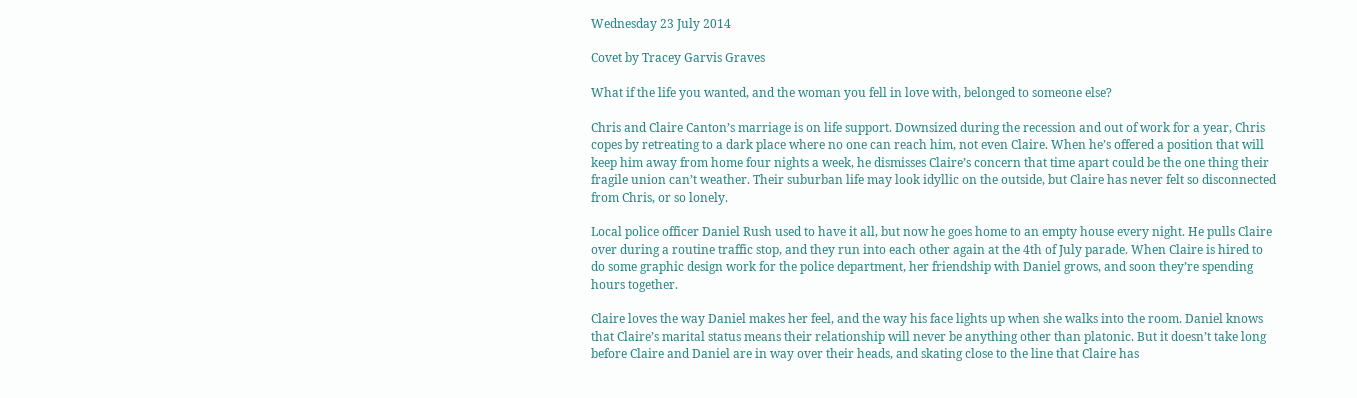Wednesday 23 July 2014

Covet by Tracey Garvis Graves

What if the life you wanted, and the woman you fell in love with, belonged to someone else?

Chris and Claire Canton’s marriage is on life support. Downsized during the recession and out of work for a year, Chris copes by retreating to a dark place where no one can reach him, not even Claire. When he’s offered a position that will keep him away from home four nights a week, he dismisses Claire’s concern that time apart could be the one thing their fragile union can’t weather. Their suburban life may look idyllic on the outside, but Claire has never felt so disconnected from Chris, or so lonely.

Local police officer Daniel Rush used to have it all, but now he goes home to an empty house every night. He pulls Claire over during a routine traffic stop, and they run into each other again at the 4th of July parade. When Claire is hired to do some graphic design work for the police department, her friendship with Daniel grows, and soon they’re spending hours together.

Claire loves the way Daniel makes her feel, and the way his face lights up when she walks into the room. Daniel knows that Claire’s marital status means their relationship will never be anything other than platonic. But it doesn’t take long before Claire and Daniel are in way over their heads, and skating close to the line that Claire has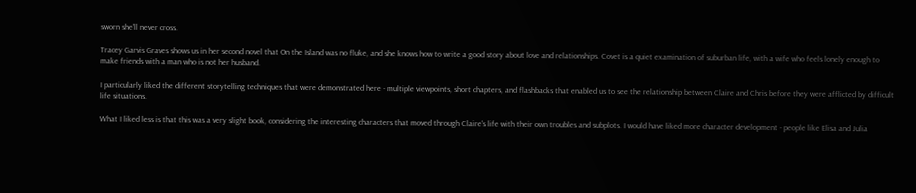sworn she’ll never cross.

Tracey Garvis Graves shows us in her second novel that On the Island was no fluke, and she knows how to write a good story about love and relationships. Covet is a quiet examination of suburban life, with a wife who feels lonely enough to make friends with a man who is not her husband.

I particularly liked the different storytelling techniques that were demonstrated here - multiple viewpoints, short chapters, and flashbacks that enabled us to see the relationship between Claire and Chris before they were afflicted by difficult life situations.

What I liked less is that this was a very slight book, considering the interesting characters that moved through Claire's life with their own troubles and subplots. I would have liked more character development - people like Elisa and Julia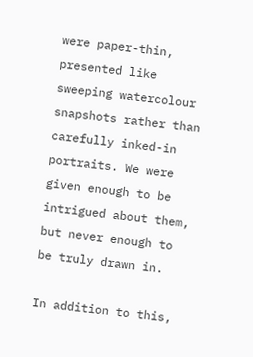were paper-thin, presented like sweeping watercolour snapshots rather than carefully inked-in portraits. We were given enough to be intrigued about them, but never enough to be truly drawn in.

In addition to this,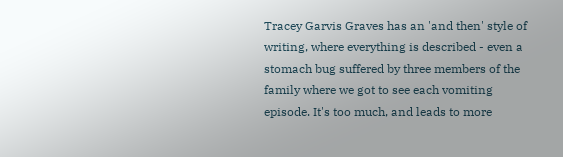Tracey Garvis Graves has an 'and then' style of writing, where everything is described - even a stomach bug suffered by three members of the family where we got to see each vomiting episode. It's too much, and leads to more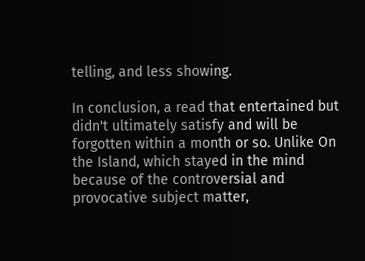telling, and less showing.

In conclusion, a read that entertained but didn't ultimately satisfy and will be forgotten within a month or so. Unlike On the Island, which stayed in the mind because of the controversial and provocative subject matter,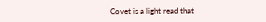Covet is a light read that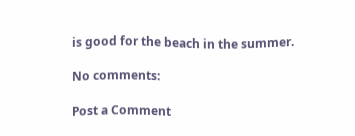is good for the beach in the summer.

No comments:

Post a Comment